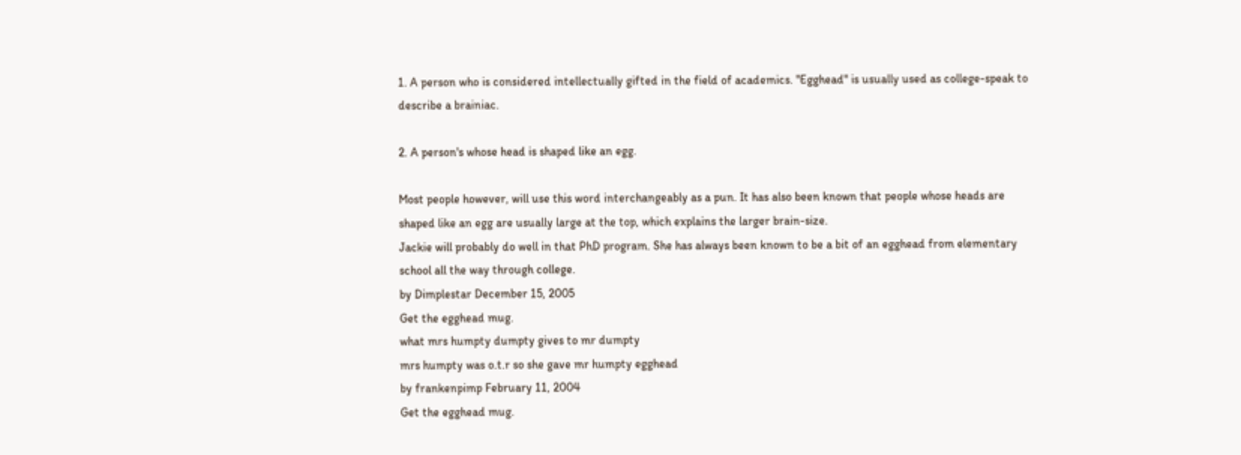1. A person who is considered intellectually gifted in the field of academics. "Egghead" is usually used as college-speak to describe a brainiac.

2. A person's whose head is shaped like an egg.

Most people however, will use this word interchangeably as a pun. It has also been known that people whose heads are shaped like an egg are usually large at the top, which explains the larger brain-size.
Jackie will probably do well in that PhD program. She has always been known to be a bit of an egghead from elementary school all the way through college.
by Dimplestar December 15, 2005
Get the egghead mug.
what mrs humpty dumpty gives to mr dumpty
mrs humpty was o.t.r so she gave mr humpty egghead
by frankenpimp February 11, 2004
Get the egghead mug.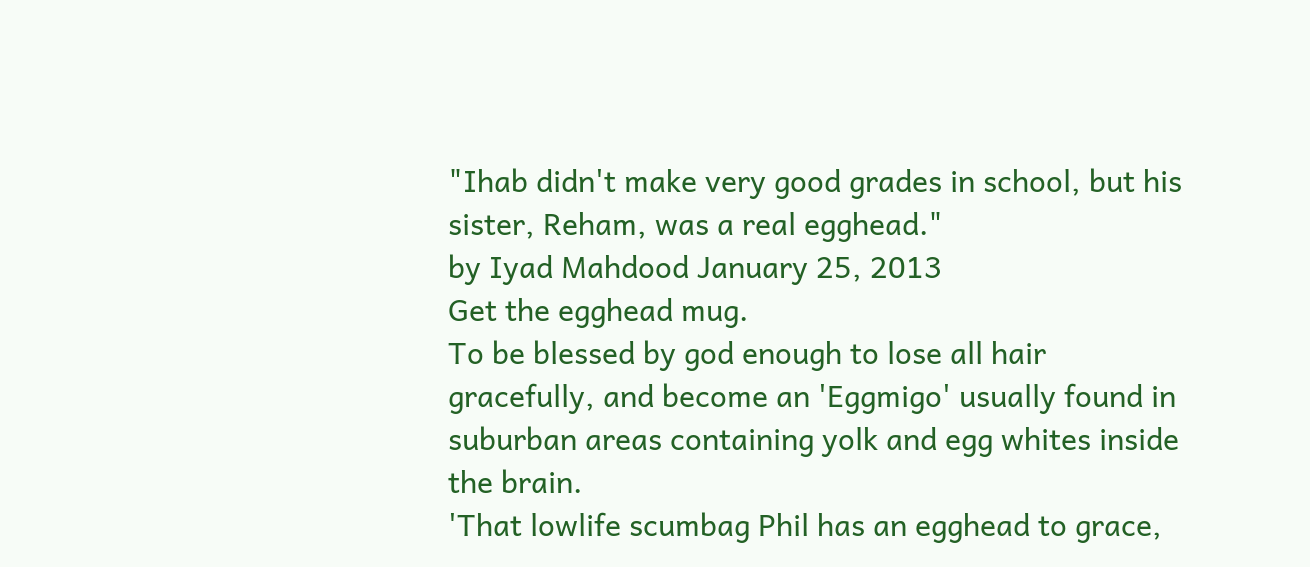"Ihab didn't make very good grades in school, but his sister, Reham, was a real egghead."
by Iyad Mahdood January 25, 2013
Get the egghead mug.
To be blessed by god enough to lose all hair gracefully, and become an 'Eggmigo' usually found in suburban areas containing yolk and egg whites inside the brain.
'That lowlife scumbag Phil has an egghead to grace,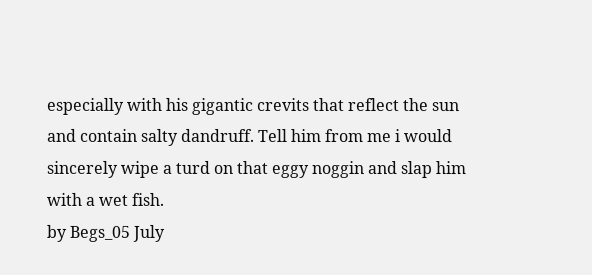especially with his gigantic crevits that reflect the sun and contain salty dandruff. Tell him from me i would sincerely wipe a turd on that eggy noggin and slap him with a wet fish.
by Begs_05 July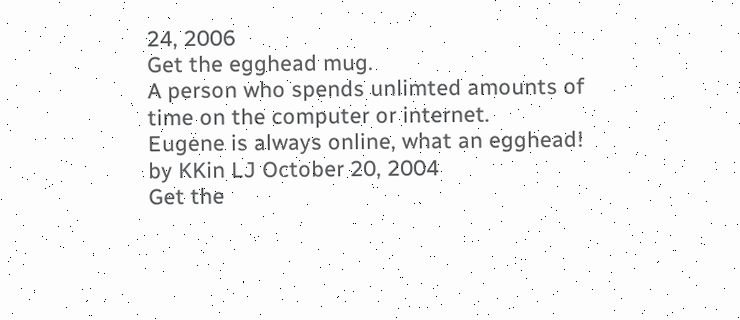24, 2006
Get the egghead mug.
A person who spends unlimted amounts of time on the computer or internet.
Eugene is always online, what an egghead!
by KKin LJ October 20, 2004
Get the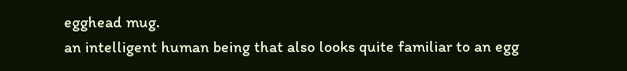egghead mug.
an intelligent human being that also looks quite familiar to an egg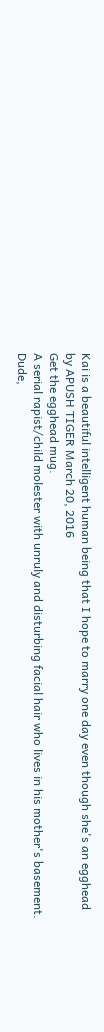Kai is a beautiful intelligent human being that I hope to marry one day even though she's an egghead
by APUSH TIGER March 20, 2016
Get the egghead mug.
A serial rapist/child molester with unruly and disturbing facial hair who lives in his mother's basement.
Dude,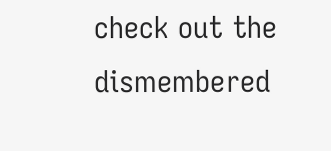check out the dismembered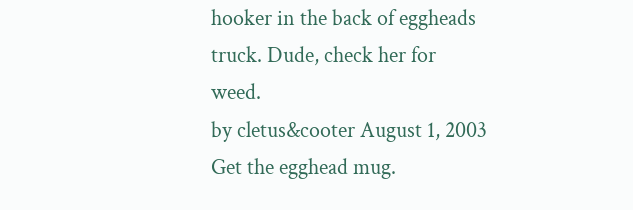hooker in the back of eggheads truck. Dude, check her for weed.
by cletus&cooter August 1, 2003
Get the egghead mug.